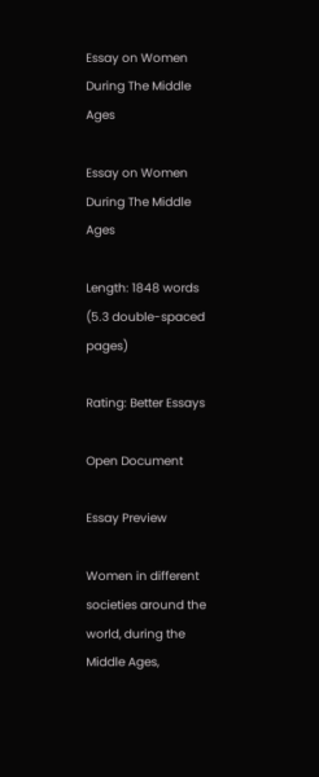Essay on Women During The Middle Ages

Essay on Women During The Middle Ages

Length: 1848 words (5.3 double-spaced pages)

Rating: Better Essays

Open Document

Essay Preview

Women in different societies around the world, during the Middle Ages,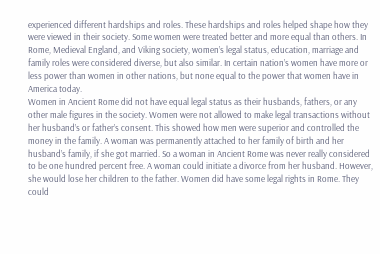experienced different hardships and roles. These hardships and roles helped shape how they were viewed in their society. Some women were treated better and more equal than others. In Rome, Medieval England, and Viking society, women’s legal status, education, marriage and family roles were considered diverse, but also similar. In certain nation’s women have more or less power than women in other nations, but none equal to the power that women have in America today.
Women in Ancient Rome did not have equal legal status as their husbands, fathers, or any other male figures in the society. Women were not allowed to make legal transactions without her husband’s or father’s consent. This showed how men were superior and controlled the money in the family. A woman was permanently attached to her family of birth and her husband’s family, if she got married. So a woman in Ancient Rome was never really considered to be one hundred percent free. A woman could initiate a divorce from her husband. However, she would lose her children to the father. Women did have some legal rights in Rome. They could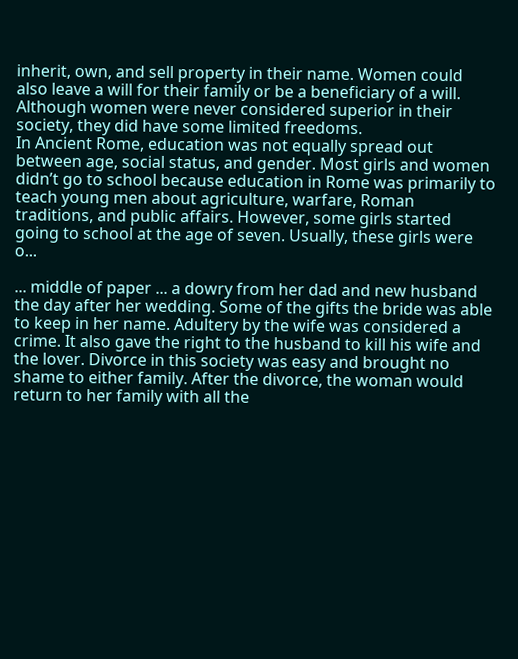inherit, own, and sell property in their name. Women could also leave a will for their family or be a beneficiary of a will. Although women were never considered superior in their society, they did have some limited freedoms.
In Ancient Rome, education was not equally spread out between age, social status, and gender. Most girls and women didn’t go to school because education in Rome was primarily to teach young men about agriculture, warfare, Roman traditions, and public affairs. However, some girls started going to school at the age of seven. Usually, these girls were o...

... middle of paper ... a dowry from her dad and new husband the day after her wedding. Some of the gifts the bride was able to keep in her name. Adultery by the wife was considered a crime. It also gave the right to the husband to kill his wife and the lover. Divorce in this society was easy and brought no shame to either family. After the divorce, the woman would return to her family with all the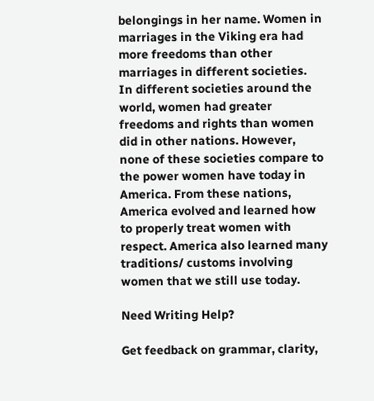belongings in her name. Women in marriages in the Viking era had more freedoms than other marriages in different societies.
In different societies around the world, women had greater freedoms and rights than women did in other nations. However, none of these societies compare to the power women have today in America. From these nations, America evolved and learned how to properly treat women with respect. America also learned many traditions/ customs involving women that we still use today.

Need Writing Help?

Get feedback on grammar, clarity,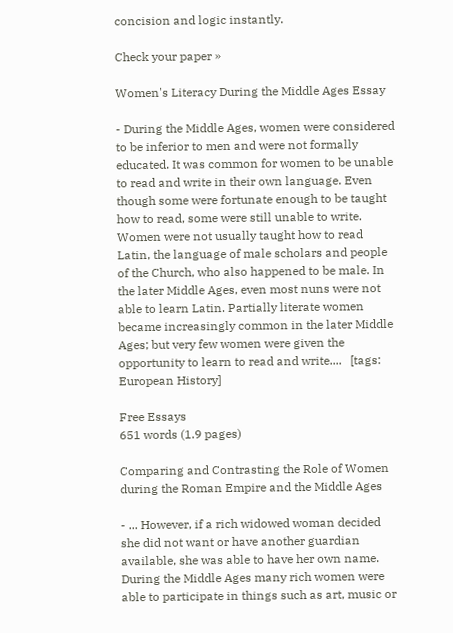concision and logic instantly.

Check your paper »

Women's Literacy During the Middle Ages Essay

- During the Middle Ages, women were considered to be inferior to men and were not formally educated. It was common for women to be unable to read and write in their own language. Even though some were fortunate enough to be taught how to read, some were still unable to write. Women were not usually taught how to read Latin, the language of male scholars and people of the Church, who also happened to be male. In the later Middle Ages, even most nuns were not able to learn Latin. Partially literate women became increasingly common in the later Middle Ages; but very few women were given the opportunity to learn to read and write....   [tags: European History]

Free Essays
651 words (1.9 pages)

Comparing and Contrasting the Role of Women during the Roman Empire and the Middle Ages

- ... However, if a rich widowed woman decided she did not want or have another guardian available, she was able to have her own name. During the Middle Ages many rich women were able to participate in things such as art, music or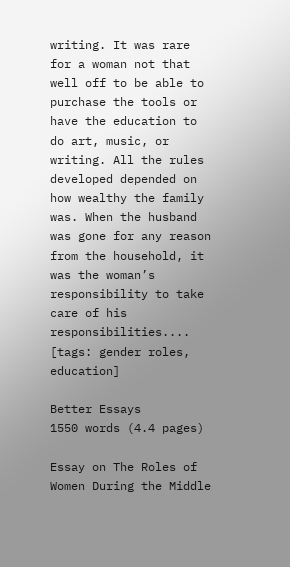writing. It was rare for a woman not that well off to be able to purchase the tools or have the education to do art, music, or writing. All the rules developed depended on how wealthy the family was. When the husband was gone for any reason from the household, it was the woman’s responsibility to take care of his responsibilities....   [tags: gender roles, education]

Better Essays
1550 words (4.4 pages)

Essay on The Roles of Women During the Middle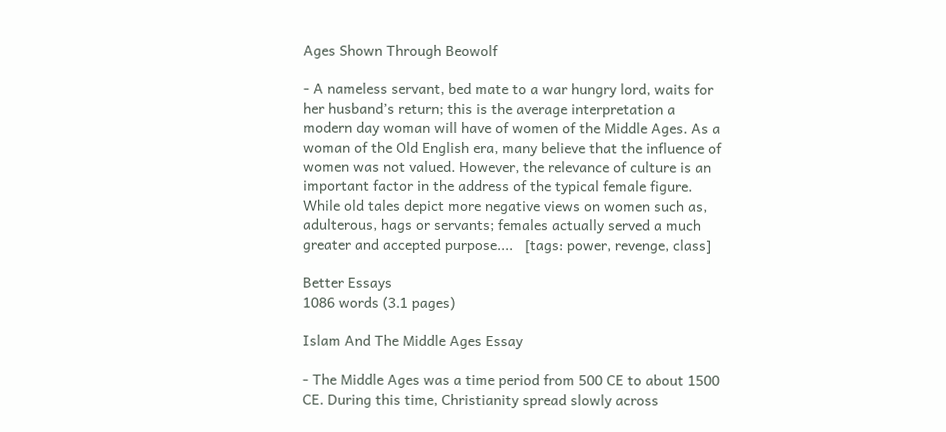Ages Shown Through Beowolf

- A nameless servant, bed mate to a war hungry lord, waits for her husband’s return; this is the average interpretation a modern day woman will have of women of the Middle Ages. As a woman of the Old English era, many believe that the influence of women was not valued. However, the relevance of culture is an important factor in the address of the typical female figure. While old tales depict more negative views on women such as, adulterous, hags or servants; females actually served a much greater and accepted purpose....   [tags: power, revenge, class]

Better Essays
1086 words (3.1 pages)

Islam And The Middle Ages Essay

- The Middle Ages was a time period from 500 CE to about 1500 CE. During this time, Christianity spread slowly across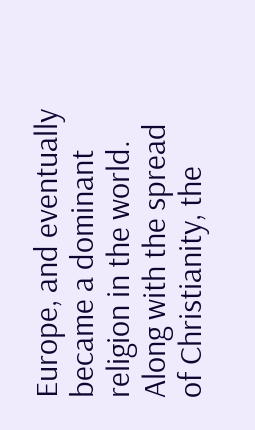Europe, and eventually became a dominant religion in the world. Along with the spread of Christianity, the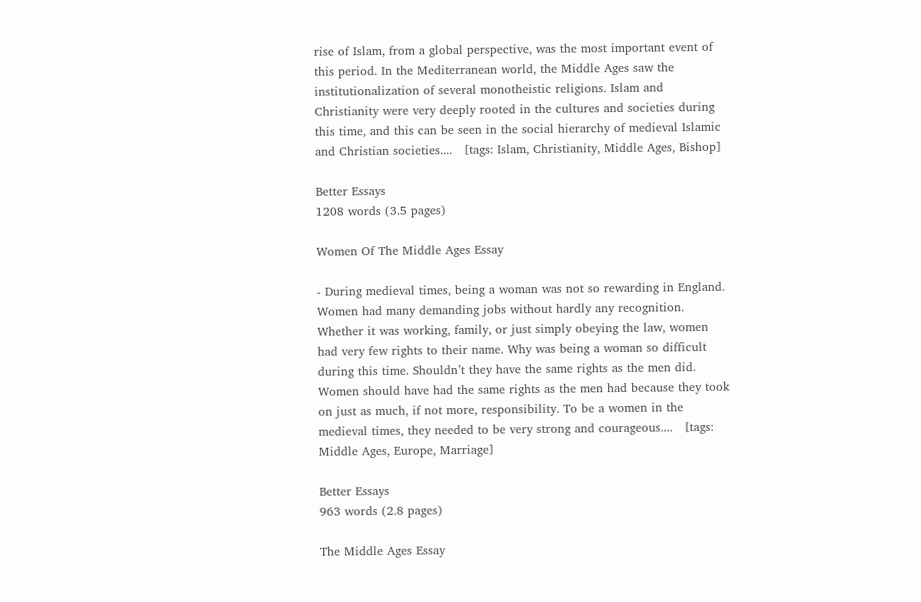rise of Islam, from a global perspective, was the most important event of this period. In the Mediterranean world, the Middle Ages saw the institutionalization of several monotheistic religions. Islam and Christianity were very deeply rooted in the cultures and societies during this time, and this can be seen in the social hierarchy of medieval Islamic and Christian societies....   [tags: Islam, Christianity, Middle Ages, Bishop]

Better Essays
1208 words (3.5 pages)

Women Of The Middle Ages Essay

- During medieval times, being a woman was not so rewarding in England. Women had many demanding jobs without hardly any recognition. Whether it was working, family, or just simply obeying the law, women had very few rights to their name. Why was being a woman so difficult during this time. Shouldn’t they have the same rights as the men did. Women should have had the same rights as the men had because they took on just as much, if not more, responsibility. To be a women in the medieval times, they needed to be very strong and courageous....   [tags: Middle Ages, Europe, Marriage]

Better Essays
963 words (2.8 pages)

The Middle Ages Essay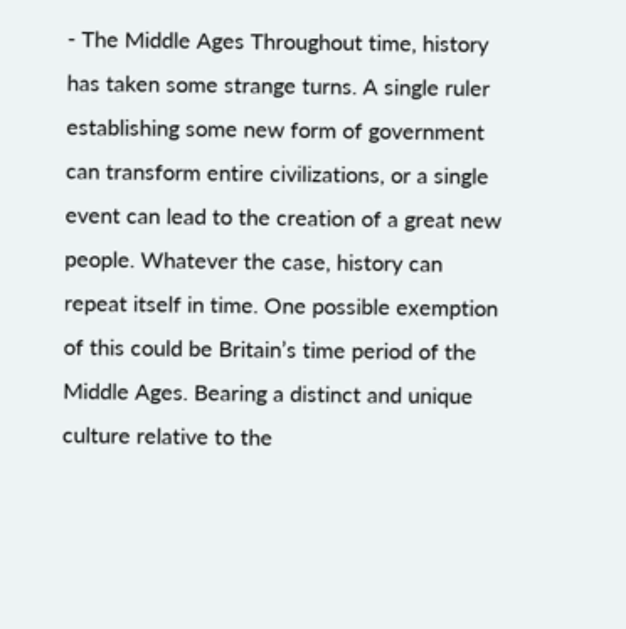- The Middle Ages Throughout time, history has taken some strange turns. A single ruler establishing some new form of government can transform entire civilizations, or a single event can lead to the creation of a great new people. Whatever the case, history can repeat itself in time. One possible exemption of this could be Britain’s time period of the Middle Ages. Bearing a distinct and unique culture relative to the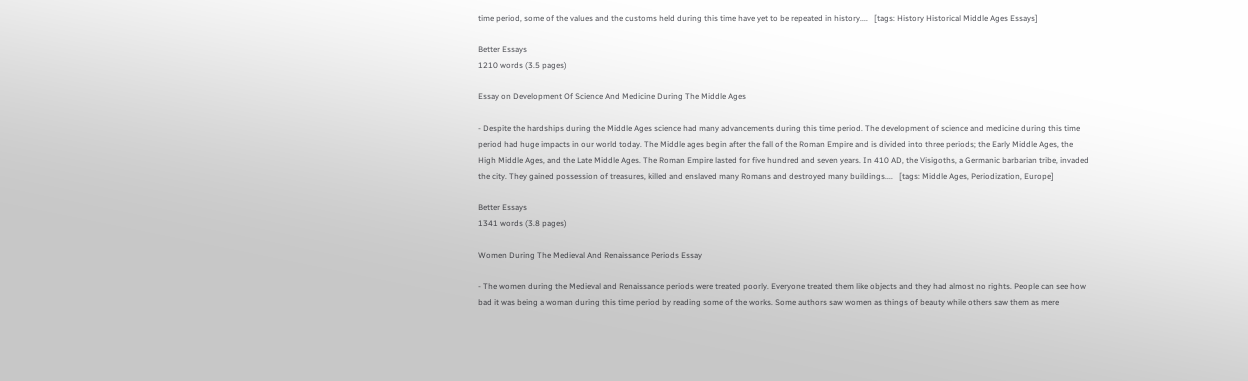time period, some of the values and the customs held during this time have yet to be repeated in history....   [tags: History Historical Middle Ages Essays]

Better Essays
1210 words (3.5 pages)

Essay on Development Of Science And Medicine During The Middle Ages

- Despite the hardships during the Middle Ages science had many advancements during this time period. The development of science and medicine during this time period had huge impacts in our world today. The Middle ages begin after the fall of the Roman Empire and is divided into three periods; the Early Middle Ages, the High Middle Ages, and the Late Middle Ages. The Roman Empire lasted for five hundred and seven years. In 410 AD, the Visigoths, a Germanic barbarian tribe, invaded the city. They gained possession of treasures, killed and enslaved many Romans and destroyed many buildings....   [tags: Middle Ages, Periodization, Europe]

Better Essays
1341 words (3.8 pages)

Women During The Medieval And Renaissance Periods Essay

- The women during the Medieval and Renaissance periods were treated poorly. Everyone treated them like objects and they had almost no rights. People can see how bad it was being a woman during this time period by reading some of the works. Some authors saw women as things of beauty while others saw them as mere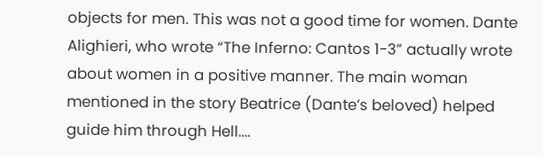objects for men. This was not a good time for women. Dante Alighieri, who wrote “The Inferno: Cantos 1-3” actually wrote about women in a positive manner. The main woman mentioned in the story Beatrice (Dante’s beloved) helped guide him through Hell....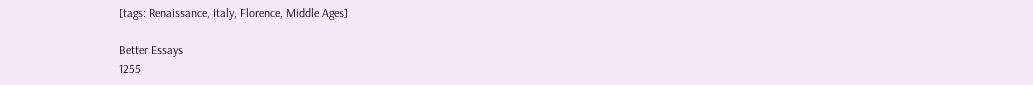[tags: Renaissance, Italy, Florence, Middle Ages]

Better Essays
1255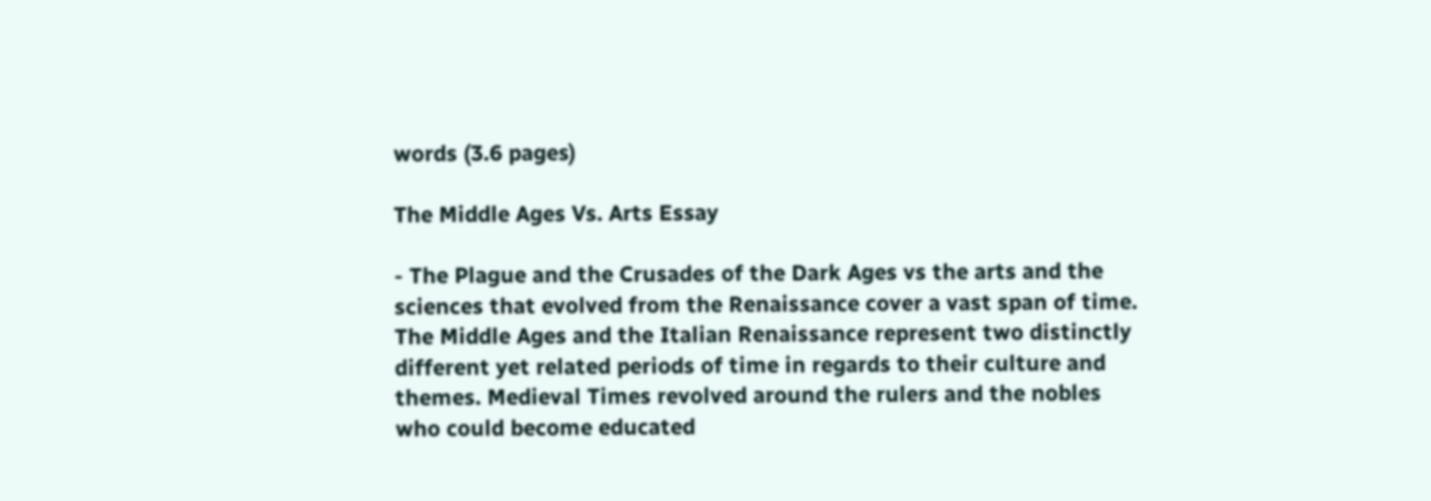words (3.6 pages)

The Middle Ages Vs. Arts Essay

- The Plague and the Crusades of the Dark Ages vs the arts and the sciences that evolved from the Renaissance cover a vast span of time. The Middle Ages and the Italian Renaissance represent two distinctly different yet related periods of time in regards to their culture and themes. Medieval Times revolved around the rulers and the nobles who could become educated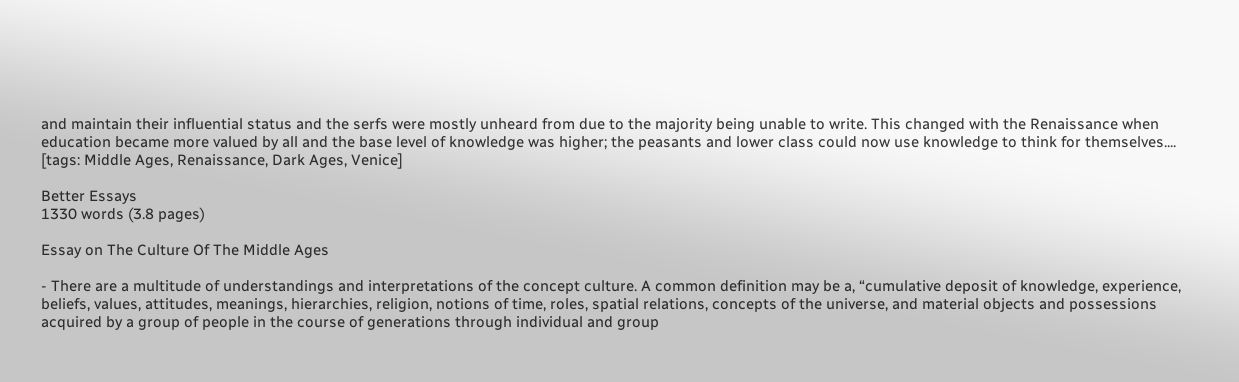and maintain their influential status and the serfs were mostly unheard from due to the majority being unable to write. This changed with the Renaissance when education became more valued by all and the base level of knowledge was higher; the peasants and lower class could now use knowledge to think for themselves....   [tags: Middle Ages, Renaissance, Dark Ages, Venice]

Better Essays
1330 words (3.8 pages)

Essay on The Culture Of The Middle Ages

- There are a multitude of understandings and interpretations of the concept culture. A common definition may be a, “cumulative deposit of knowledge, experience, beliefs, values, attitudes, meanings, hierarchies, religion, notions of time, roles, spatial relations, concepts of the universe, and material objects and possessions acquired by a group of people in the course of generations through individual and group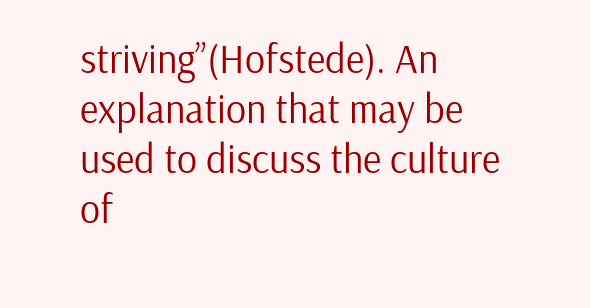striving”(Hofstede). An explanation that may be used to discuss the culture of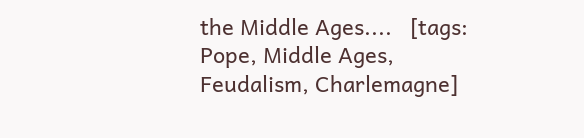the Middle Ages....   [tags: Pope, Middle Ages, Feudalism, Charlemagne]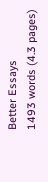Better Essays
1493 words (4.3 pages)